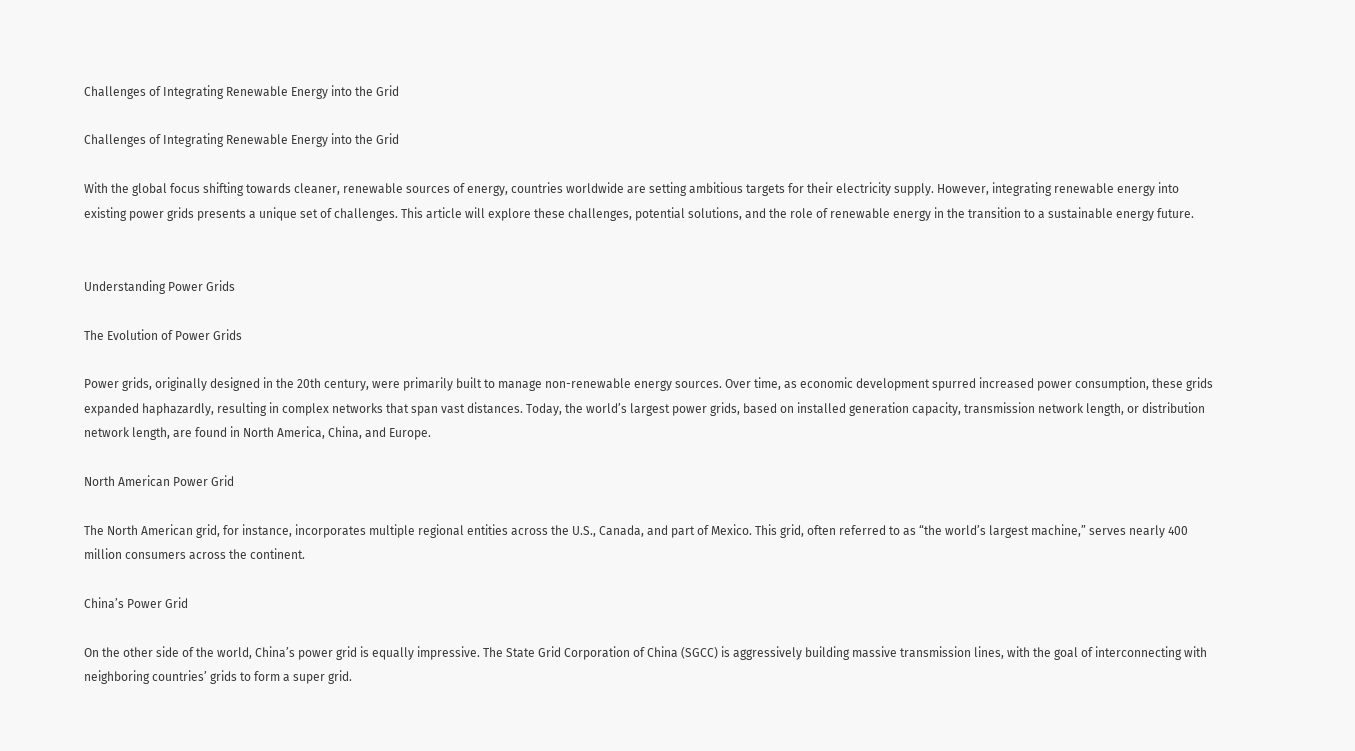Challenges of Integrating Renewable Energy into the Grid

Challenges of Integrating Renewable Energy into the Grid

With the global focus shifting towards cleaner, renewable sources of energy, countries worldwide are setting ambitious targets for their electricity supply. However, integrating renewable energy into existing power grids presents a unique set of challenges. This article will explore these challenges, potential solutions, and the role of renewable energy in the transition to a sustainable energy future.


Understanding Power Grids

The Evolution of Power Grids

Power grids, originally designed in the 20th century, were primarily built to manage non-renewable energy sources. Over time, as economic development spurred increased power consumption, these grids expanded haphazardly, resulting in complex networks that span vast distances. Today, the world’s largest power grids, based on installed generation capacity, transmission network length, or distribution network length, are found in North America, China, and Europe.

North American Power Grid

The North American grid, for instance, incorporates multiple regional entities across the U.S., Canada, and part of Mexico. This grid, often referred to as “the world’s largest machine,” serves nearly 400 million consumers across the continent.

China’s Power Grid

On the other side of the world, China’s power grid is equally impressive. The State Grid Corporation of China (SGCC) is aggressively building massive transmission lines, with the goal of interconnecting with neighboring countries’ grids to form a super grid.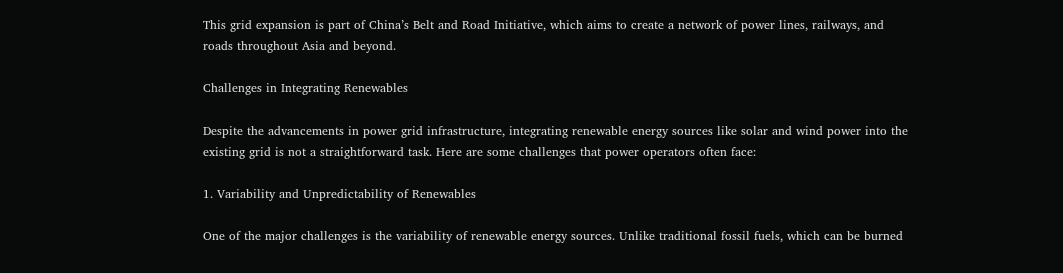This grid expansion is part of China’s Belt and Road Initiative, which aims to create a network of power lines, railways, and roads throughout Asia and beyond.

Challenges in Integrating Renewables

Despite the advancements in power grid infrastructure, integrating renewable energy sources like solar and wind power into the existing grid is not a straightforward task. Here are some challenges that power operators often face:

1. Variability and Unpredictability of Renewables

One of the major challenges is the variability of renewable energy sources. Unlike traditional fossil fuels, which can be burned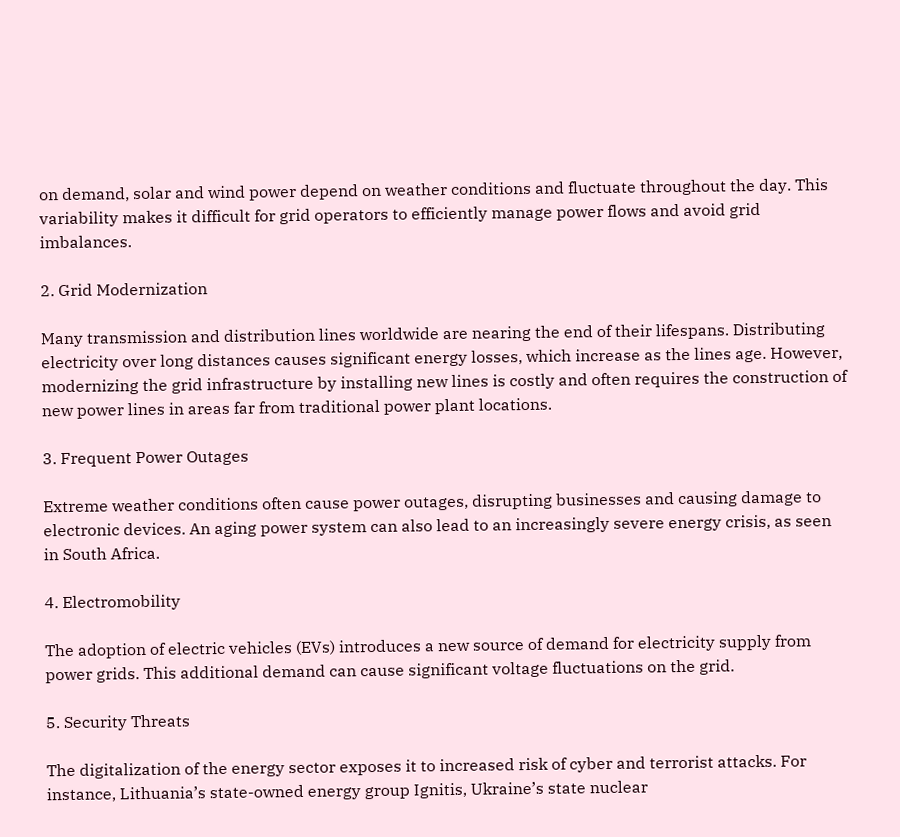on demand, solar and wind power depend on weather conditions and fluctuate throughout the day. This variability makes it difficult for grid operators to efficiently manage power flows and avoid grid imbalances.

2. Grid Modernization

Many transmission and distribution lines worldwide are nearing the end of their lifespans. Distributing electricity over long distances causes significant energy losses, which increase as the lines age. However, modernizing the grid infrastructure by installing new lines is costly and often requires the construction of new power lines in areas far from traditional power plant locations.

3. Frequent Power Outages

Extreme weather conditions often cause power outages, disrupting businesses and causing damage to electronic devices. An aging power system can also lead to an increasingly severe energy crisis, as seen in South Africa.

4. Electromobility

The adoption of electric vehicles (EVs) introduces a new source of demand for electricity supply from power grids. This additional demand can cause significant voltage fluctuations on the grid.

5. Security Threats

The digitalization of the energy sector exposes it to increased risk of cyber and terrorist attacks. For instance, Lithuania’s state-owned energy group Ignitis, Ukraine’s state nuclear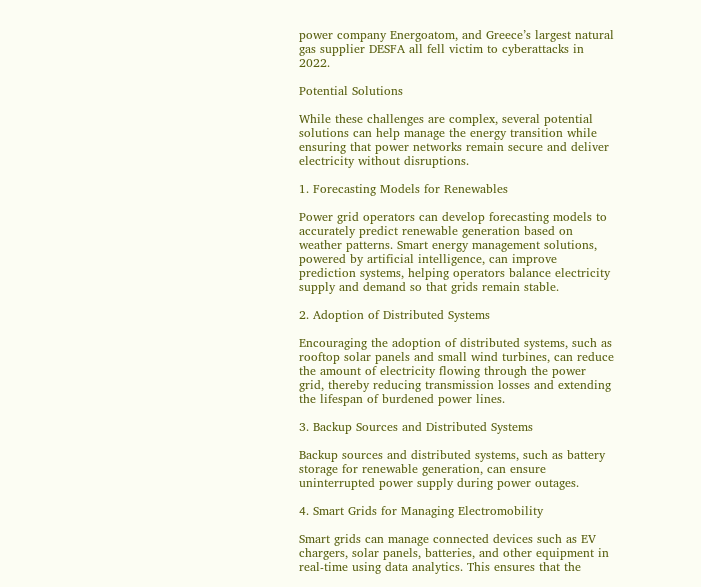power company Energoatom, and Greece’s largest natural gas supplier DESFA all fell victim to cyberattacks in 2022.

Potential Solutions

While these challenges are complex, several potential solutions can help manage the energy transition while ensuring that power networks remain secure and deliver electricity without disruptions.

1. Forecasting Models for Renewables

Power grid operators can develop forecasting models to accurately predict renewable generation based on weather patterns. Smart energy management solutions, powered by artificial intelligence, can improve prediction systems, helping operators balance electricity supply and demand so that grids remain stable.

2. Adoption of Distributed Systems

Encouraging the adoption of distributed systems, such as rooftop solar panels and small wind turbines, can reduce the amount of electricity flowing through the power grid, thereby reducing transmission losses and extending the lifespan of burdened power lines.

3. Backup Sources and Distributed Systems

Backup sources and distributed systems, such as battery storage for renewable generation, can ensure uninterrupted power supply during power outages.

4. Smart Grids for Managing Electromobility

Smart grids can manage connected devices such as EV chargers, solar panels, batteries, and other equipment in real-time using data analytics. This ensures that the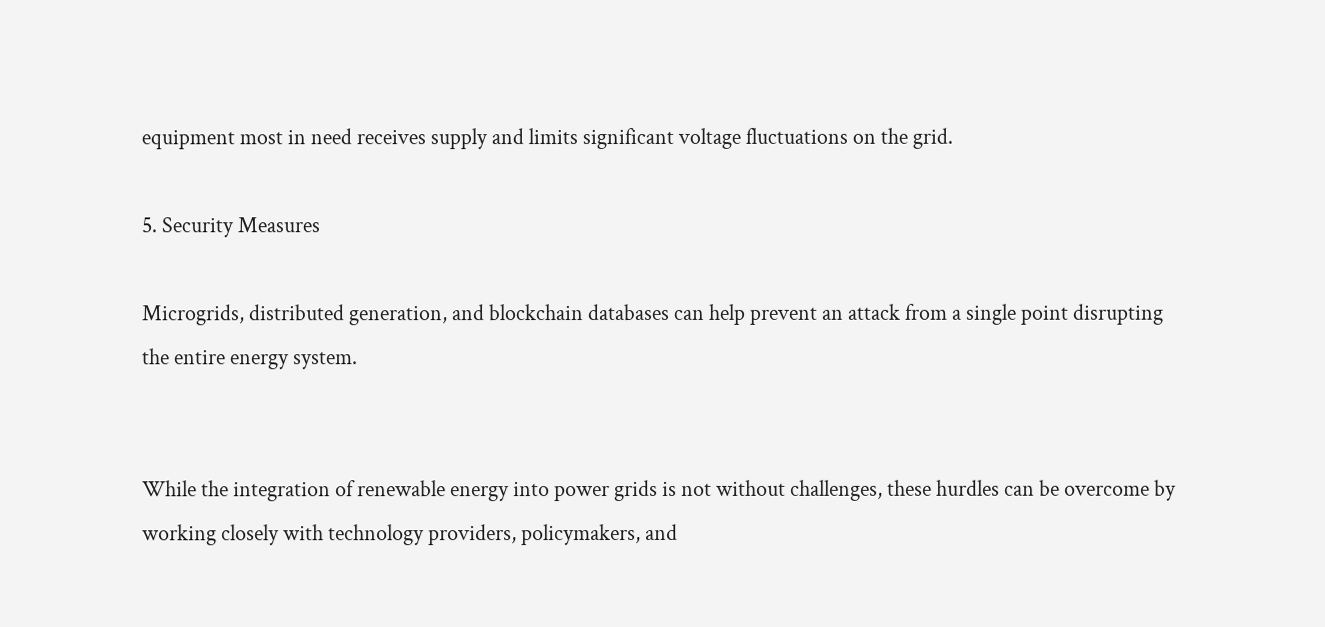equipment most in need receives supply and limits significant voltage fluctuations on the grid.

5. Security Measures

Microgrids, distributed generation, and blockchain databases can help prevent an attack from a single point disrupting the entire energy system.


While the integration of renewable energy into power grids is not without challenges, these hurdles can be overcome by working closely with technology providers, policymakers, and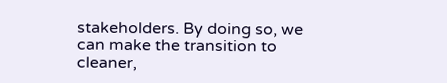stakeholders. By doing so, we can make the transition to cleaner,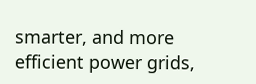smarter, and more efficient power grids,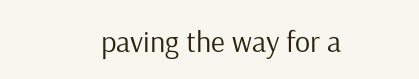paving the way for a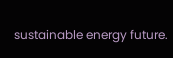sustainable energy future.